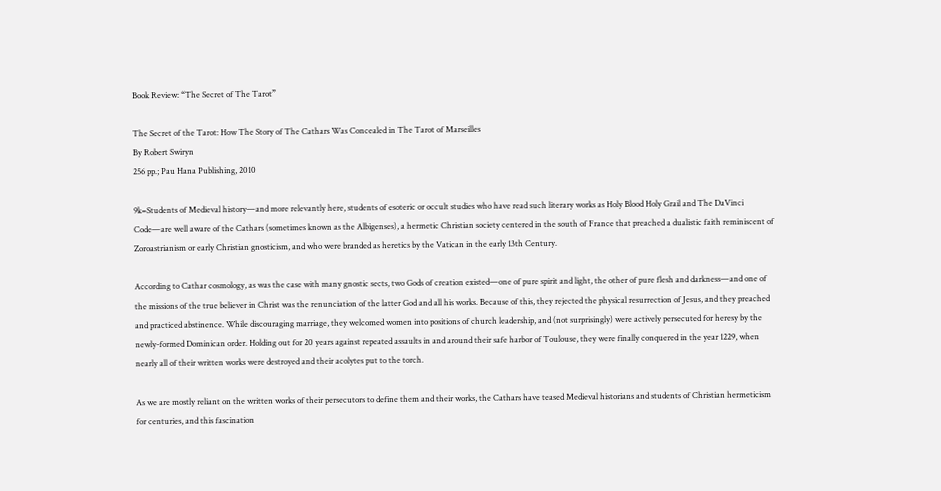Book Review: “The Secret of The Tarot”

The Secret of the Tarot: How The Story of The Cathars Was Concealed in The Tarot of Marseilles
By Robert Swiryn
256 pp.; Pau Hana Publishing, 2010

9k=Students of Medieval history—and more relevantly here, students of esoteric or occult studies who have read such literary works as Holy Blood Holy Grail and The DaVinci Code—are well aware of the Cathars (sometimes known as the Albigenses), a hermetic Christian society centered in the south of France that preached a dualistic faith reminiscent of Zoroastrianism or early Christian gnosticism, and who were branded as heretics by the Vatican in the early 13th Century.

According to Cathar cosmology, as was the case with many gnostic sects, two Gods of creation existed—one of pure spirit and light, the other of pure flesh and darkness—and one of the missions of the true believer in Christ was the renunciation of the latter God and all his works. Because of this, they rejected the physical resurrection of Jesus, and they preached and practiced abstinence. While discouraging marriage, they welcomed women into positions of church leadership, and (not surprisingly) were actively persecuted for heresy by the newly-formed Dominican order. Holding out for 20 years against repeated assaults in and around their safe harbor of Toulouse, they were finally conquered in the year 1229, when nearly all of their written works were destroyed and their acolytes put to the torch.

As we are mostly reliant on the written works of their persecutors to define them and their works, the Cathars have teased Medieval historians and students of Christian hermeticism for centuries, and this fascination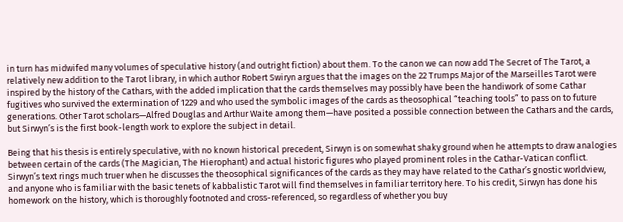in turn has midwifed many volumes of speculative history (and outright fiction) about them. To the canon we can now add The Secret of The Tarot, a relatively new addition to the Tarot library, in which author Robert Swiryn argues that the images on the 22 Trumps Major of the Marseilles Tarot were inspired by the history of the Cathars, with the added implication that the cards themselves may possibly have been the handiwork of some Cathar fugitives who survived the extermination of 1229 and who used the symbolic images of the cards as theosophical “teaching tools” to pass on to future generations. Other Tarot scholars—Alfred Douglas and Arthur Waite among them—have posited a possible connection between the Cathars and the cards, but Sirwyn’s is the first book-length work to explore the subject in detail.

Being that his thesis is entirely speculative, with no known historical precedent, Sirwyn is on somewhat shaky ground when he attempts to draw analogies between certain of the cards (The Magician, The Hierophant) and actual historic figures who played prominent roles in the Cathar-Vatican conflict. Sirwyn’s text rings much truer when he discusses the theosophical significances of the cards as they may have related to the Cathar’s gnostic worldview, and anyone who is familiar with the basic tenets of kabbalistic Tarot will find themselves in familiar territory here. To his credit, Sirwyn has done his homework on the history, which is thoroughly footnoted and cross-referenced, so regardless of whether you buy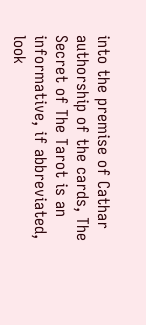into the premise of Cathar authorship of the cards, The Secret of The Tarot is an informative, if abbreviated, look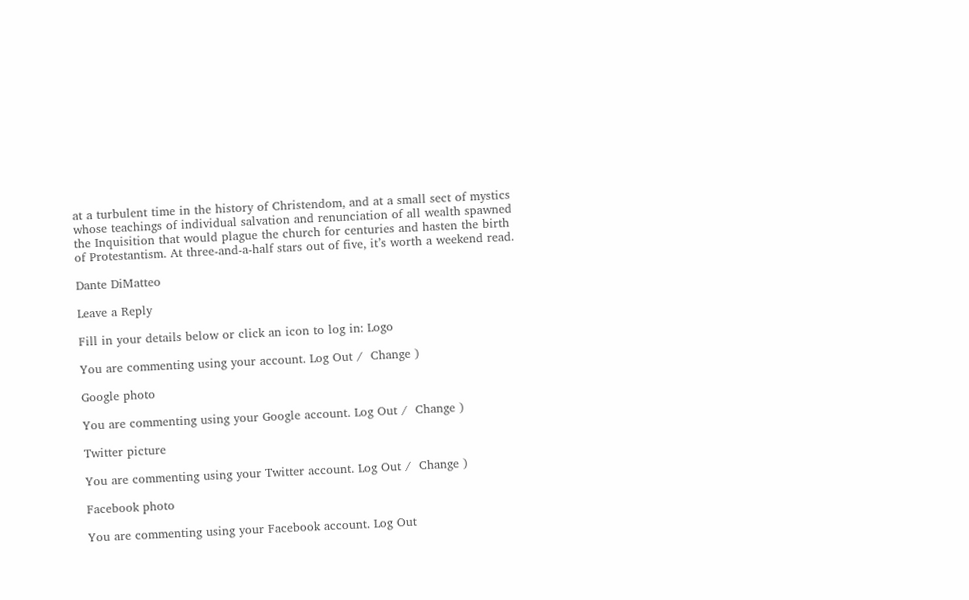at a turbulent time in the history of Christendom, and at a small sect of mystics whose teachings of individual salvation and renunciation of all wealth spawned the Inquisition that would plague the church for centuries and hasten the birth of Protestantism. At three-and-a-half stars out of five, it’s worth a weekend read.

Dante DiMatteo

Leave a Reply

Fill in your details below or click an icon to log in: Logo

You are commenting using your account. Log Out /  Change )

Google photo

You are commenting using your Google account. Log Out /  Change )

Twitter picture

You are commenting using your Twitter account. Log Out /  Change )

Facebook photo

You are commenting using your Facebook account. Log Out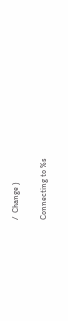/  Change )

Connecting to %s